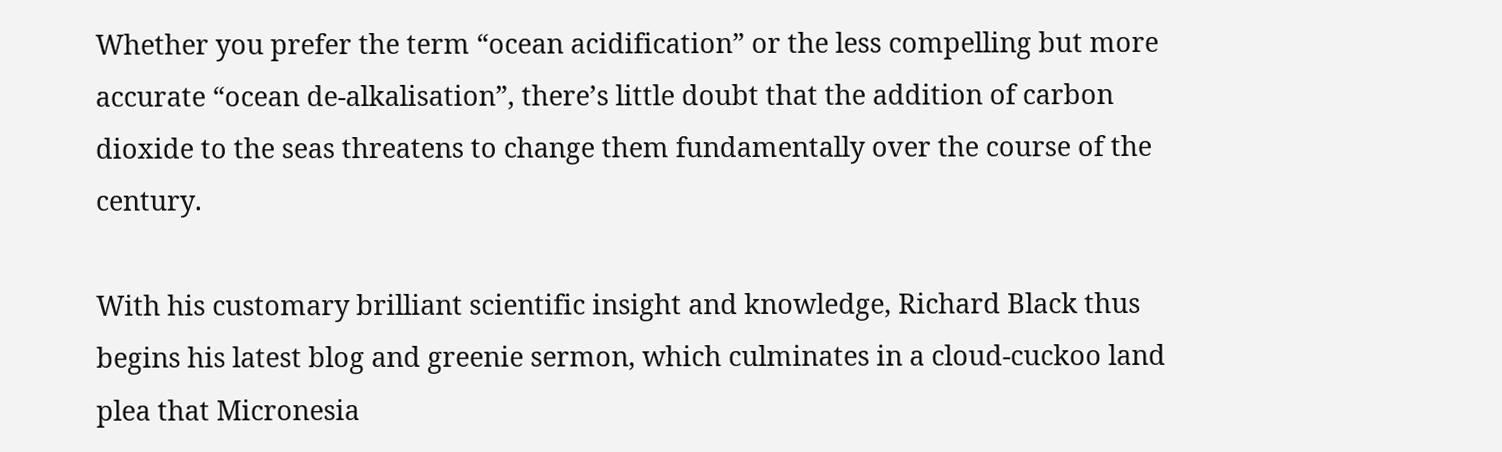Whether you prefer the term “ocean acidification” or the less compelling but more accurate “ocean de-alkalisation”, there’s little doubt that the addition of carbon dioxide to the seas threatens to change them fundamentally over the course of the century.

With his customary brilliant scientific insight and knowledge, Richard Black thus begins his latest blog and greenie sermon, which culminates in a cloud-cuckoo land plea that Micronesia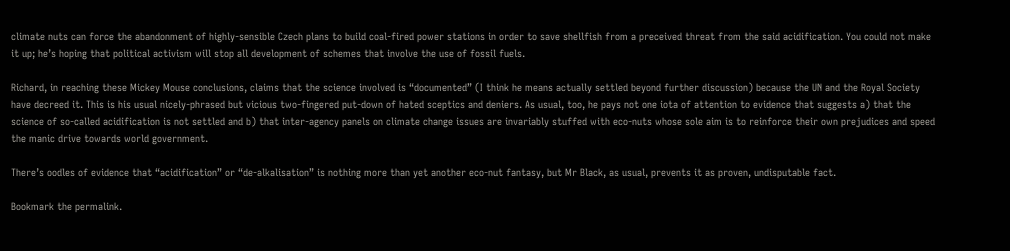climate nuts can force the abandonment of highly-sensible Czech plans to build coal-fired power stations in order to save shellfish from a preceived threat from the said acidification. You could not make it up; he’s hoping that political activism will stop all development of schemes that involve the use of fossil fuels.

Richard, in reaching these Mickey Mouse conclusions, claims that the science involved is “documented” (I think he means actually settled beyond further discussion) because the UN and the Royal Society have decreed it. This is his usual nicely-phrased but vicious two-fingered put-down of hated sceptics and deniers. As usual, too, he pays not one iota of attention to evidence that suggests a) that the science of so-called acidification is not settled and b) that inter-agency panels on climate change issues are invariably stuffed with eco-nuts whose sole aim is to reinforce their own prejudices and speed the manic drive towards world government.

There’s oodles of evidence that “acidification” or “de-alkalisation” is nothing more than yet another eco-nut fantasy, but Mr Black, as usual, prevents it as proven, undisputable fact.

Bookmark the permalink.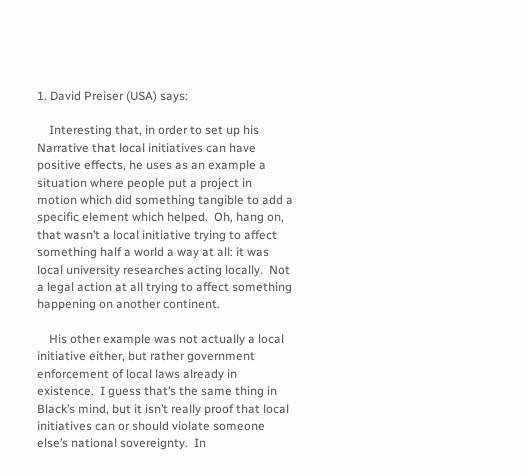1. David Preiser (USA) says:

    Interesting that, in order to set up his Narrative that local initiatives can have positive effects, he uses as an example a situation where people put a project in motion which did something tangible to add a specific element which helped.  Oh, hang on, that wasn’t a local initiative trying to affect something half a world a way at all: it was local university researches acting locally.  Not a legal action at all trying to affect something happening on another continent.

    His other example was not actually a local initiative either, but rather government enforcement of local laws already in existence.  I guess that’s the same thing in Black’s mind, but it isn’t really proof that local initiatives can or should violate someone else’s national sovereignty.  In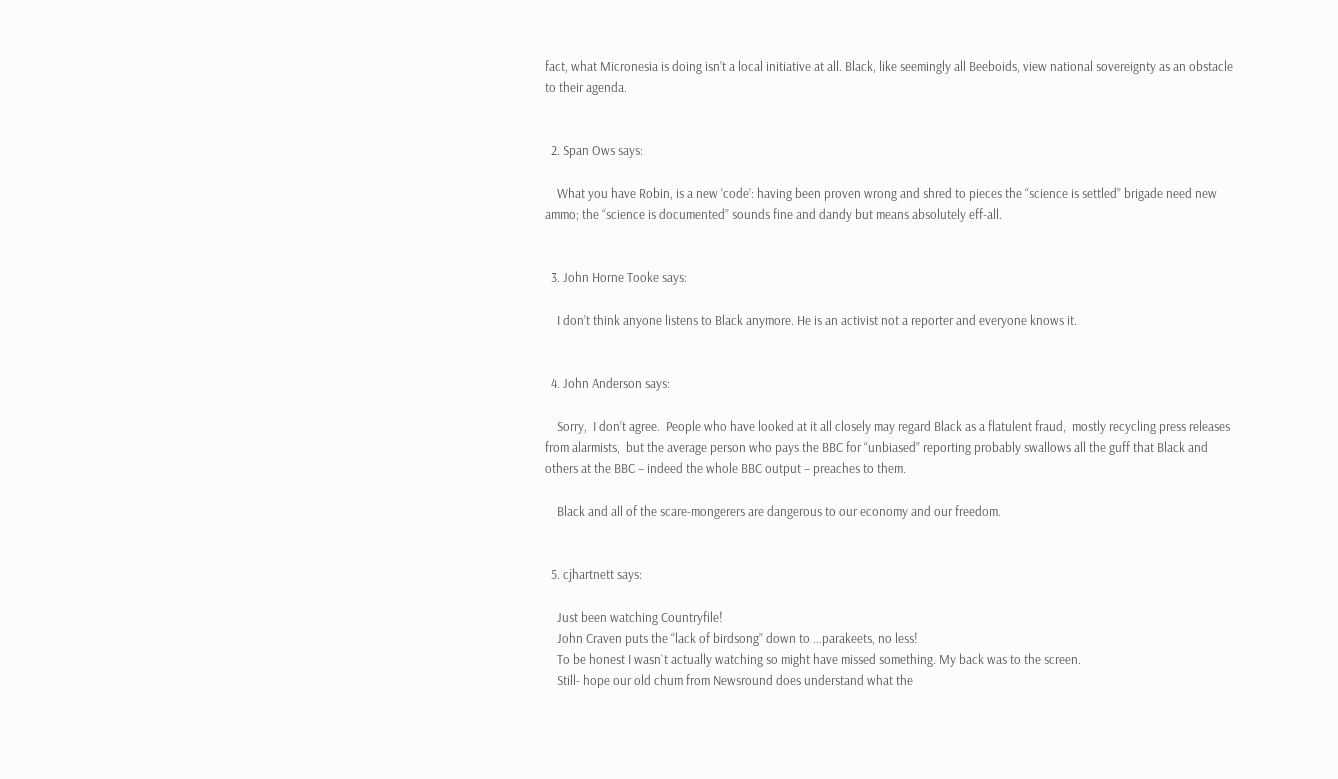fact, what Micronesia is doing isn’t a local initiative at all. Black, like seemingly all Beeboids, view national sovereignty as an obstacle to their agenda.


  2. Span Ows says:

    What you have Robin, is a new ‘code’: having been proven wrong and shred to pieces the “science is settled” brigade need new ammo; the “science is documented” sounds fine and dandy but means absolutely eff-all.


  3. John Horne Tooke says:

    I don’t think anyone listens to Black anymore. He is an activist not a reporter and everyone knows it.


  4. John Anderson says:

    Sorry,  I don’t agree.  People who have looked at it all closely may regard Black as a flatulent fraud,  mostly recycling press releases from alarmists,  but the average person who pays the BBC for “unbiased” reporting probably swallows all the guff that Black and others at the BBC – indeed the whole BBC output – preaches to them.

    Black and all of the scare-mongerers are dangerous to our economy and our freedom.


  5. cjhartnett says:

    Just been watching Countryfile!
    John Craven puts the “lack of birdsong” down to …parakeets, no less!
    To be honest I wasn`t actually watching so might have missed something. My back was to the screen.
    Still- hope our old chum from Newsround does understand what the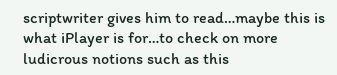scriptwriter gives him to read…maybe this is what iPlayer is for…to check on more ludicrous notions such as this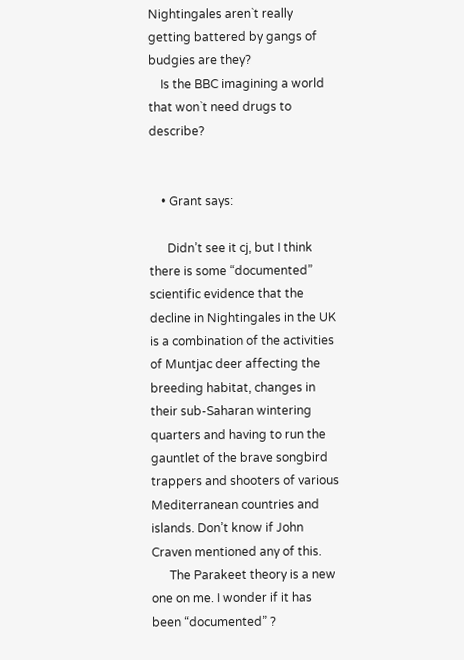Nightingales aren`t really getting battered by gangs of budgies are they?
    Is the BBC imagining a world that won`t need drugs to describe?


    • Grant says:

      Didn’t see it cj, but I think there is some “documented” scientific evidence that the decline in Nightingales in the UK is a combination of the activities of Muntjac deer affecting the breeding habitat, changes in their sub-Saharan wintering quarters and having to run the gauntlet of the brave songbird trappers and shooters of various Mediterranean countries and islands. Don’t know if John Craven mentioned any of this.
      The Parakeet theory is a new one on me. I wonder if it has been “documented” ?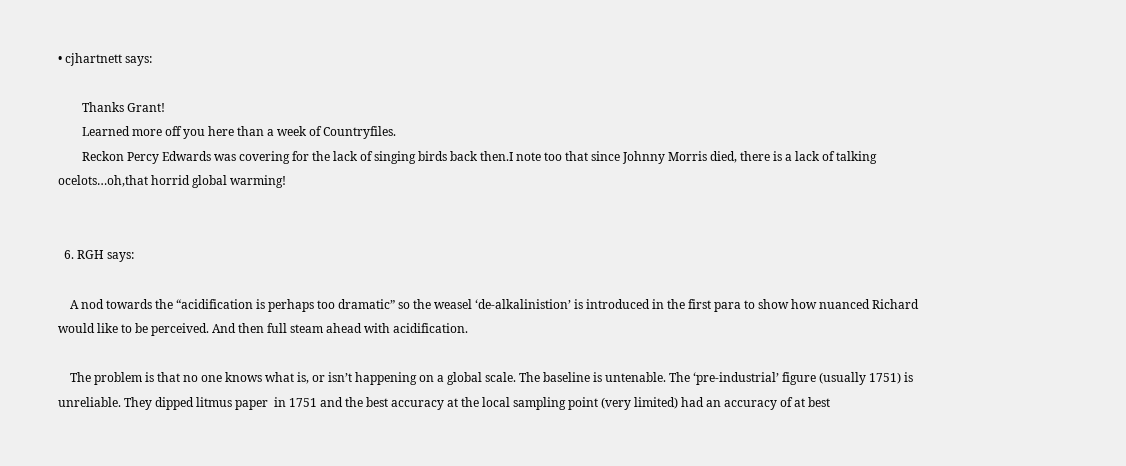• cjhartnett says:

        Thanks Grant!
        Learned more off you here than a week of Countryfiles.
        Reckon Percy Edwards was covering for the lack of singing birds back then.I note too that since Johnny Morris died, there is a lack of talking ocelots…oh,that horrid global warming!


  6. RGH says:

    A nod towards the “acidification is perhaps too dramatic” so the weasel ‘de-alkalinistion’ is introduced in the first para to show how nuanced Richard would like to be perceived. And then full steam ahead with acidification.

    The problem is that no one knows what is, or isn’t happening on a global scale. The baseline is untenable. The ‘pre-industrial’ figure (usually 1751) is unreliable. They dipped litmus paper  in 1751 and the best accuracy at the local sampling point (very limited) had an accuracy of at best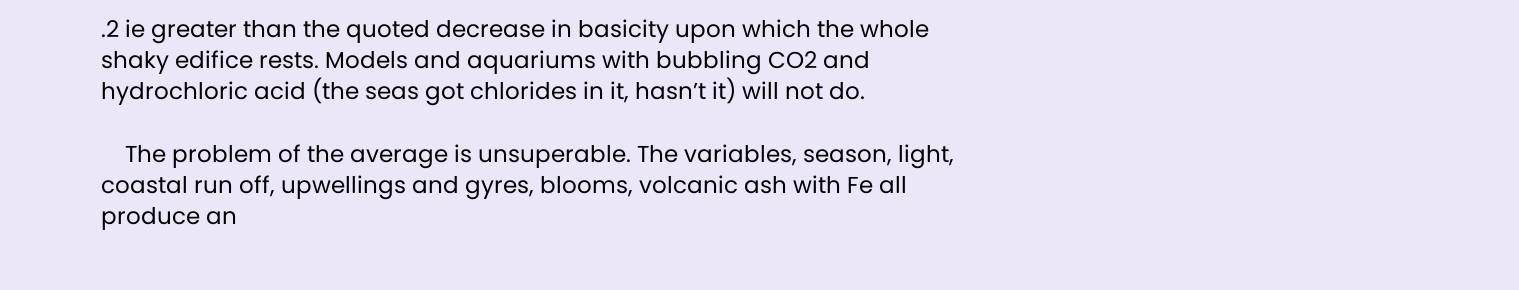.2 ie greater than the quoted decrease in basicity upon which the whole shaky edifice rests. Models and aquariums with bubbling CO2 and hydrochloric acid (the seas got chlorides in it, hasn’t it) will not do.

    The problem of the average is unsuperable. The variables, season, light, coastal run off, upwellings and gyres, blooms, volcanic ash with Fe all produce an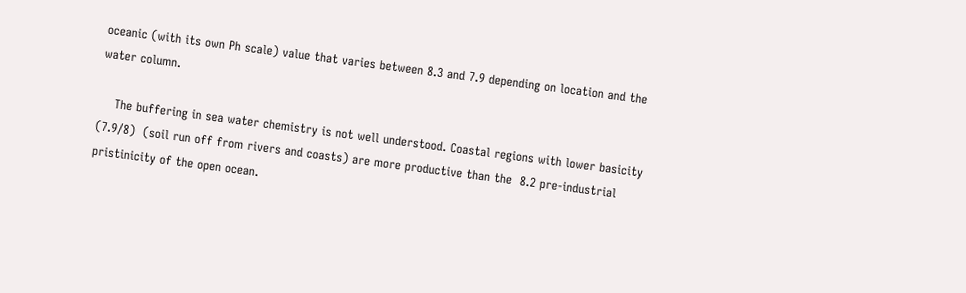oceanic (with its own Ph scale) value that varies between 8.3 and 7.9 depending on location and the water column.

    The buffering in sea water chemistry is not well understood. Coastal regions with lower basicity (7.9/8)  (soil run off from rivers and coasts) are more productive than the  8.2 pre-industrial pristinicity of the open ocean.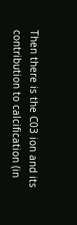Then there is the C03 ion and its contribution to calcification (in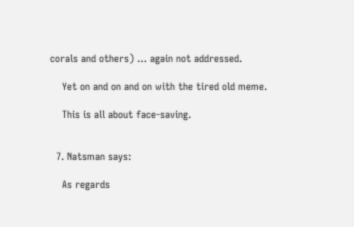corals and others) … again not addressed.

    Yet on and on and on with the tired old meme.

    This is all about face-saving.


  7. Natsman says:

    As regards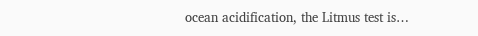ocean acidification, the Litmus test is…